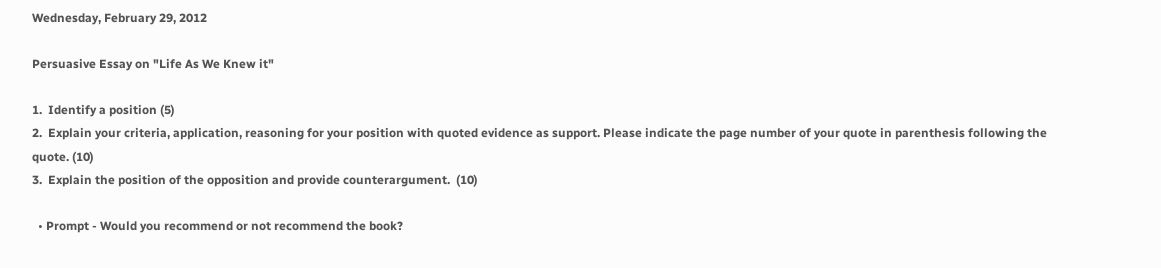Wednesday, February 29, 2012

Persuasive Essay on "Life As We Knew it"

1.  Identify a position (5)
2.  Explain your criteria, application, reasoning for your position with quoted evidence as support. Please indicate the page number of your quote in parenthesis following the quote. (10)
3.  Explain the position of the opposition and provide counterargument.  (10)

  • Prompt - Would you recommend or not recommend the book?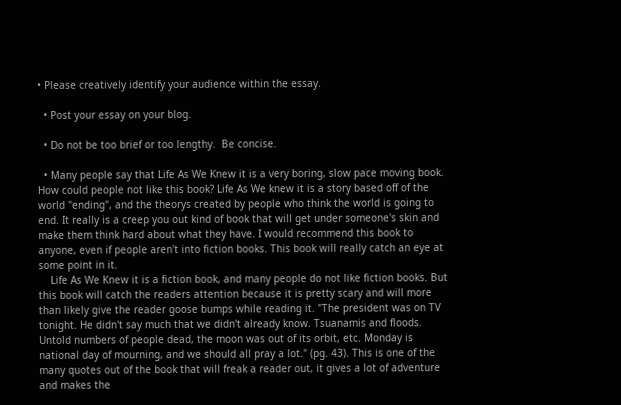• Please creatively identify your audience within the essay.

  • Post your essay on your blog.

  • Do not be too brief or too lengthy.  Be concise.

  • Many people say that Life As We Knew it is a very boring, slow pace moving book. How could people not like this book? Life As We knew it is a story based off of the world "ending", and the theorys created by people who think the world is going to end. It really is a creep you out kind of book that will get under someone's skin and make them think hard about what they have. I would recommend this book to anyone, even if people aren't into fiction books. This book will really catch an eye at some point in it.
    Life As We Knew it is a fiction book, and many people do not like fiction books. But this book will catch the readers attention because it is pretty scary and will more than likely give the reader goose bumps while reading it. "The president was on TV tonight. He didn't say much that we didn't already know. Tsuanamis and floods. Untold numbers of people dead, the moon was out of its orbit, etc. Monday is national day of mourning, and we should all pray a lot." (pg. 43). This is one of the many quotes out of the book that will freak a reader out, it gives a lot of adventure and makes the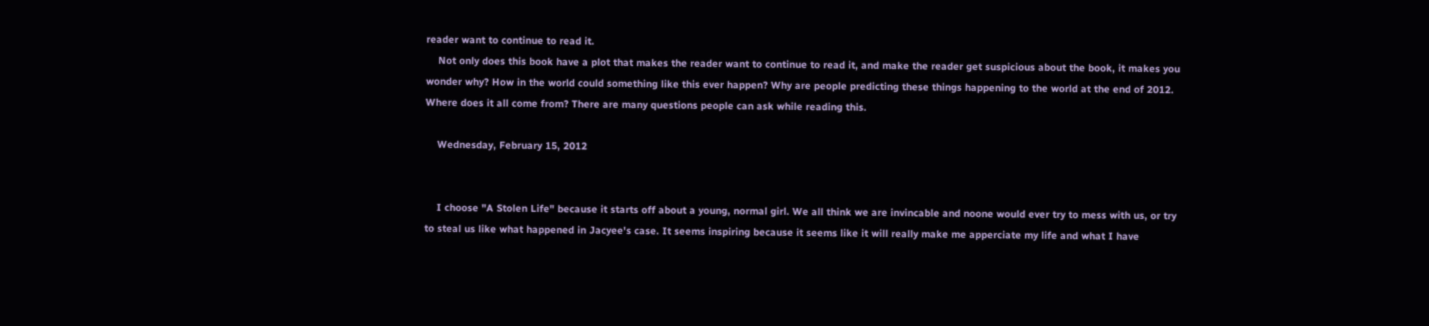reader want to continue to read it.
    Not only does this book have a plot that makes the reader want to continue to read it, and make the reader get suspicious about the book, it makes you wonder why? How in the world could something like this ever happen? Why are people predicting these things happening to the world at the end of 2012. Where does it all come from? There are many questions people can ask while reading this.

    Wednesday, February 15, 2012


    I choose "A Stolen Life" because it starts off about a young, normal girl. We all think we are invincable and noone would ever try to mess with us, or try to steal us like what happened in Jacyee's case. It seems inspiring because it seems like it will really make me apperciate my life and what I have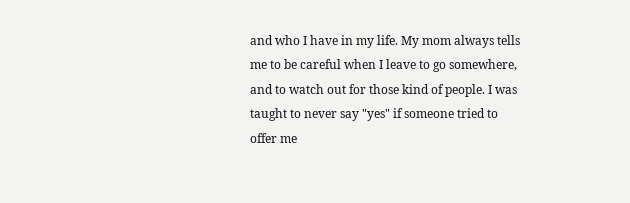and who I have in my life. My mom always tells me to be careful when I leave to go somewhere, and to watch out for those kind of people. I was taught to never say "yes" if someone tried to offer me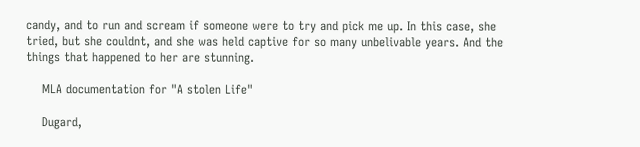candy, and to run and scream if someone were to try and pick me up. In this case, she tried, but she couldnt, and she was held captive for so many unbelivable years. And the things that happened to her are stunning.

    MLA documentation for "A stolen Life"

    Dugard,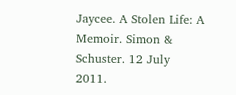Jaycee. A Stolen Life: A Memoir. Simon & Schuster. 12 July 2011.